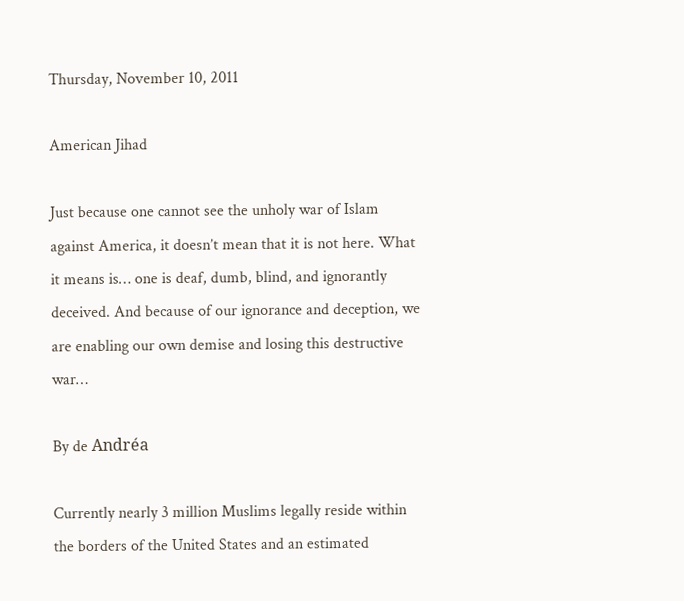Thursday, November 10, 2011

American Jihad

Just because one cannot see the unholy war of Islam against America, it doesn’t mean that it is not here. What it means is… one is deaf, dumb, blind, and ignorantly deceived. And because of our ignorance and deception, we are enabling our own demise and losing this destructive war…

By de Andréa

Currently nearly 3 million Muslims legally reside within the borders of the United States and an estimated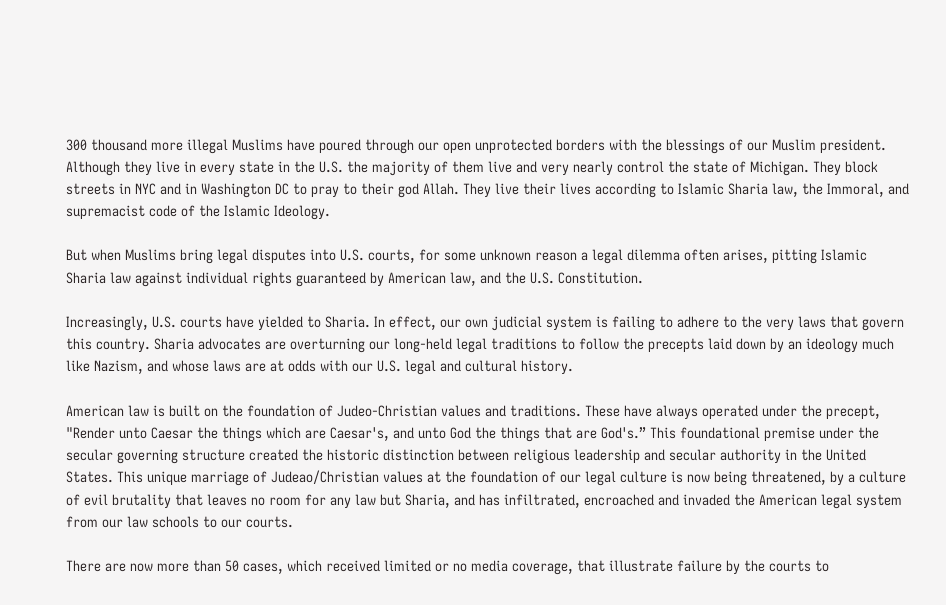300 thousand more illegal Muslims have poured through our open unprotected borders with the blessings of our Muslim president. Although they live in every state in the U.S. the majority of them live and very nearly control the state of Michigan. They block streets in NYC and in Washington DC to pray to their god Allah. They live their lives according to Islamic Sharia law, the Immoral, and supremacist code of the Islamic Ideology.

But when Muslims bring legal disputes into U.S. courts, for some unknown reason a legal dilemma often arises, pitting Islamic Sharia law against individual rights guaranteed by American law, and the U.S. Constitution.

Increasingly, U.S. courts have yielded to Sharia. In effect, our own judicial system is failing to adhere to the very laws that govern this country. Sharia advocates are overturning our long-held legal traditions to follow the precepts laid down by an ideology much like Nazism, and whose laws are at odds with our U.S. legal and cultural history.

American law is built on the foundation of Judeo-Christian values and traditions. These have always operated under the precept, "Render unto Caesar the things which are Caesar's, and unto God the things that are God's.” This foundational premise under the secular governing structure created the historic distinction between religious leadership and secular authority in the United States. This unique marriage of Judeao/Christian values at the foundation of our legal culture is now being threatened, by a culture of evil brutality that leaves no room for any law but Sharia, and has infiltrated, encroached and invaded the American legal system from our law schools to our courts.

There are now more than 50 cases, which received limited or no media coverage, that illustrate failure by the courts to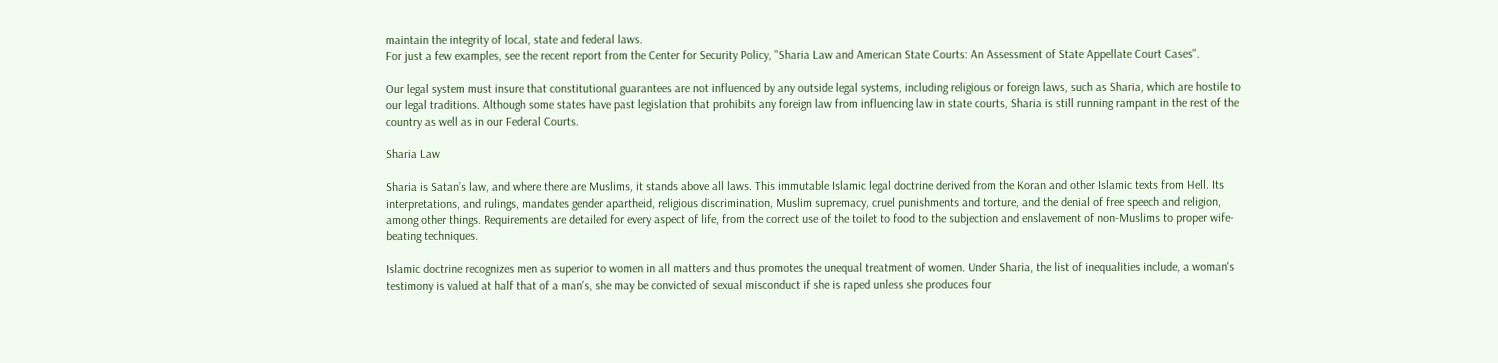maintain the integrity of local, state and federal laws.
For just a few examples, see the recent report from the Center for Security Policy, "Sharia Law and American State Courts: An Assessment of State Appellate Court Cases".

Our legal system must insure that constitutional guarantees are not influenced by any outside legal systems, including religious or foreign laws, such as Sharia, which are hostile to our legal traditions. Although some states have past legislation that prohibits any foreign law from influencing law in state courts, Sharia is still running rampant in the rest of the country as well as in our Federal Courts.

Sharia Law

Sharia is Satan’s law, and where there are Muslims, it stands above all laws. This immutable Islamic legal doctrine derived from the Koran and other Islamic texts from Hell. Its interpretations, and rulings, mandates gender apartheid, religious discrimination, Muslim supremacy, cruel punishments and torture, and the denial of free speech and religion, among other things. Requirements are detailed for every aspect of life, from the correct use of the toilet to food to the subjection and enslavement of non-Muslims to proper wife-beating techniques.

Islamic doctrine recognizes men as superior to women in all matters and thus promotes the unequal treatment of women. Under Sharia, the list of inequalities include, a woman's testimony is valued at half that of a man's, she may be convicted of sexual misconduct if she is raped unless she produces four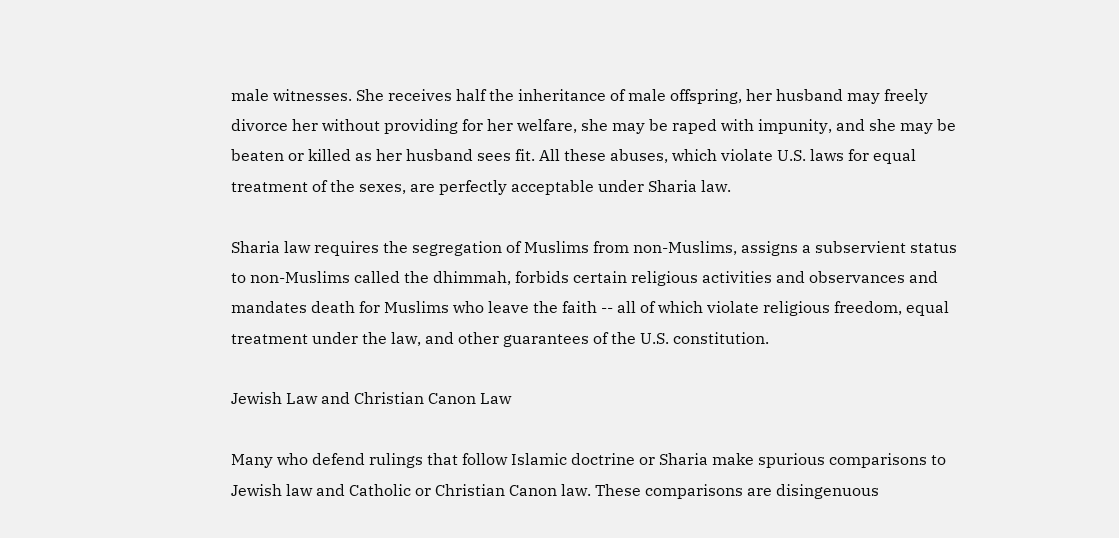male witnesses. She receives half the inheritance of male offspring, her husband may freely divorce her without providing for her welfare, she may be raped with impunity, and she may be beaten or killed as her husband sees fit. All these abuses, which violate U.S. laws for equal treatment of the sexes, are perfectly acceptable under Sharia law.

Sharia law requires the segregation of Muslims from non-Muslims, assigns a subservient status to non-Muslims called the dhimmah, forbids certain religious activities and observances and mandates death for Muslims who leave the faith -- all of which violate religious freedom, equal treatment under the law, and other guarantees of the U.S. constitution.

Jewish Law and Christian Canon Law

Many who defend rulings that follow Islamic doctrine or Sharia make spurious comparisons to Jewish law and Catholic or Christian Canon law. These comparisons are disingenuous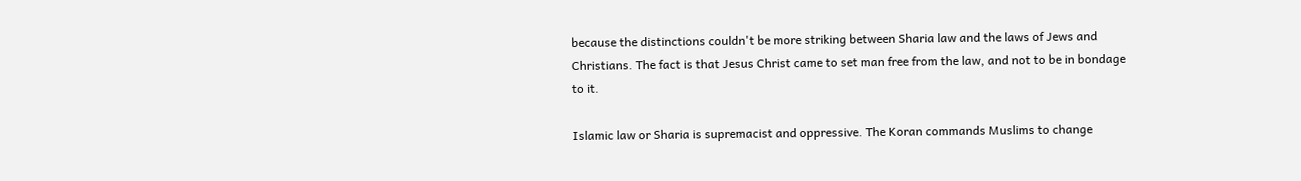because the distinctions couldn't be more striking between Sharia law and the laws of Jews and Christians. The fact is that Jesus Christ came to set man free from the law, and not to be in bondage to it.

Islamic law or Sharia is supremacist and oppressive. The Koran commands Muslims to change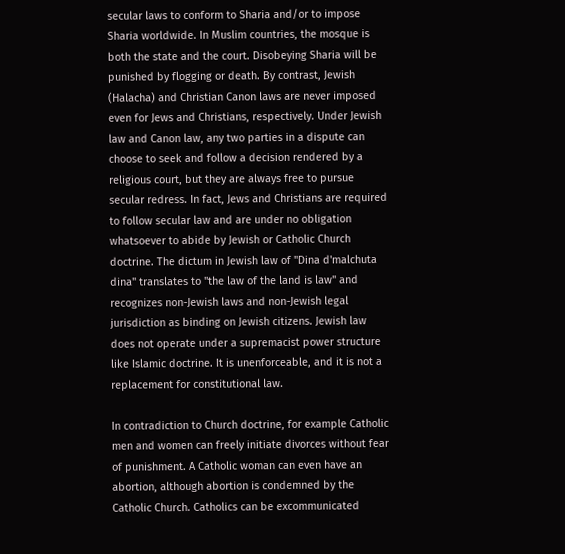secular laws to conform to Sharia and/or to impose Sharia worldwide. In Muslim countries, the mosque is both the state and the court. Disobeying Sharia will be punished by flogging or death. By contrast, Jewish (Halacha) and Christian Canon laws are never imposed even for Jews and Christians, respectively. Under Jewish law and Canon law, any two parties in a dispute can choose to seek and follow a decision rendered by a religious court, but they are always free to pursue secular redress. In fact, Jews and Christians are required to follow secular law and are under no obligation whatsoever to abide by Jewish or Catholic Church doctrine. The dictum in Jewish law of "Dina d'malchuta dina" translates to "the law of the land is law" and recognizes non-Jewish laws and non-Jewish legal jurisdiction as binding on Jewish citizens. Jewish law does not operate under a supremacist power structure like Islamic doctrine. It is unenforceable, and it is not a replacement for constitutional law.

In contradiction to Church doctrine, for example Catholic men and women can freely initiate divorces without fear of punishment. A Catholic woman can even have an abortion, although abortion is condemned by the Catholic Church. Catholics can be excommunicated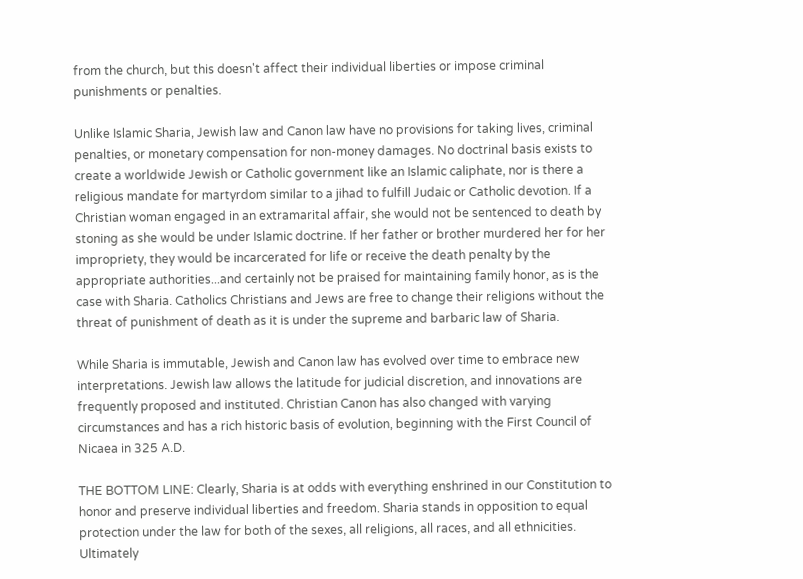from the church, but this doesn't affect their individual liberties or impose criminal punishments or penalties.

Unlike Islamic Sharia, Jewish law and Canon law have no provisions for taking lives, criminal penalties, or monetary compensation for non-money damages. No doctrinal basis exists to create a worldwide Jewish or Catholic government like an Islamic caliphate, nor is there a religious mandate for martyrdom similar to a jihad to fulfill Judaic or Catholic devotion. If a Christian woman engaged in an extramarital affair, she would not be sentenced to death by stoning as she would be under Islamic doctrine. If her father or brother murdered her for her impropriety, they would be incarcerated for life or receive the death penalty by the appropriate authorities...and certainly not be praised for maintaining family honor, as is the case with Sharia. Catholics Christians and Jews are free to change their religions without the threat of punishment of death as it is under the supreme and barbaric law of Sharia.

While Sharia is immutable, Jewish and Canon law has evolved over time to embrace new interpretations. Jewish law allows the latitude for judicial discretion, and innovations are frequently proposed and instituted. Christian Canon has also changed with varying circumstances and has a rich historic basis of evolution, beginning with the First Council of Nicaea in 325 A.D.

THE BOTTOM LINE: Clearly, Sharia is at odds with everything enshrined in our Constitution to honor and preserve individual liberties and freedom. Sharia stands in opposition to equal protection under the law for both of the sexes, all religions, all races, and all ethnicities. Ultimately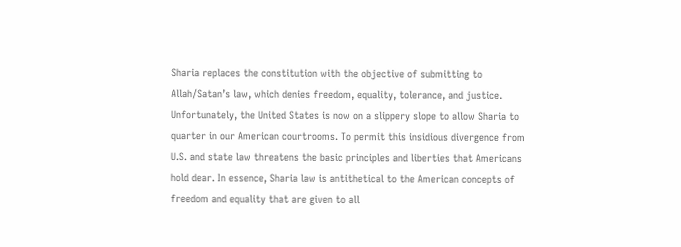Sharia replaces the constitution with the objective of submitting to Allah/Satan’s law, which denies freedom, equality, tolerance, and justice. Unfortunately, the United States is now on a slippery slope to allow Sharia to quarter in our American courtrooms. To permit this insidious divergence from U.S. and state law threatens the basic principles and liberties that Americans hold dear. In essence, Sharia law is antithetical to the American concepts of freedom and equality that are given to all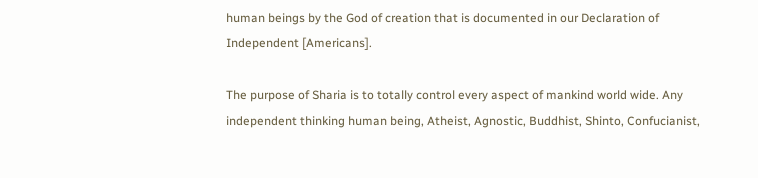human beings by the God of creation that is documented in our Declaration of Independent [Americans].

The purpose of Sharia is to totally control every aspect of mankind world wide. Any independent thinking human being, Atheist, Agnostic, Buddhist, Shinto, Confucianist,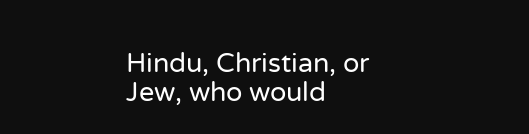Hindu, Christian, or Jew, who would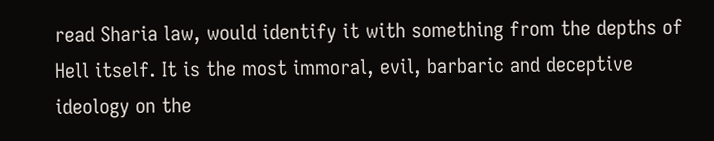read Sharia law, would identify it with something from the depths of Hell itself. It is the most immoral, evil, barbaric and deceptive ideology on the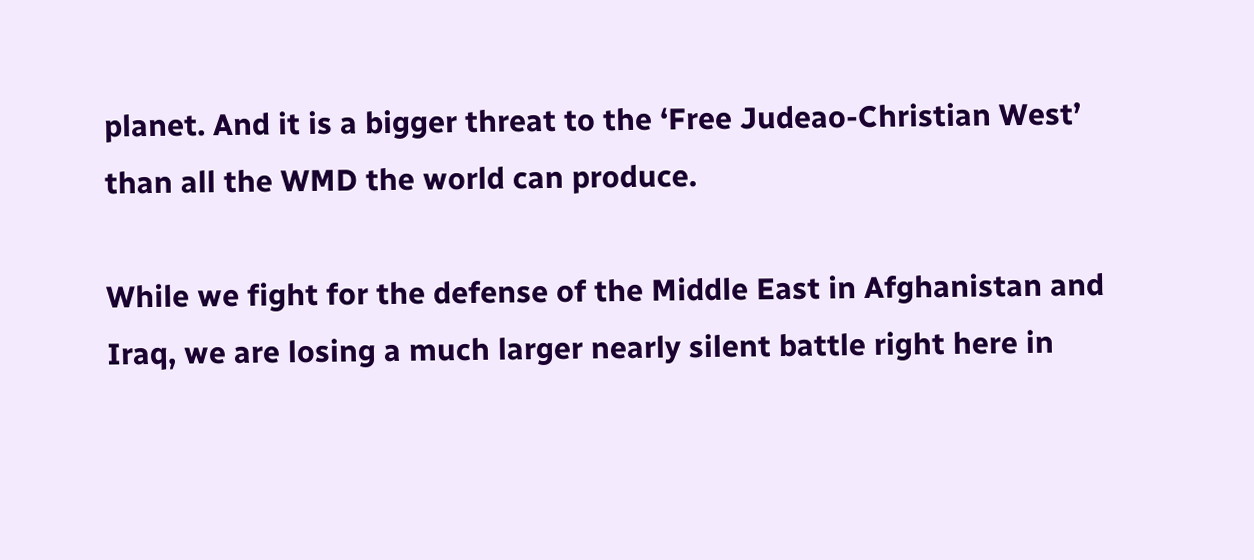planet. And it is a bigger threat to the ‘Free Judeao-Christian West’ than all the WMD the world can produce.

While we fight for the defense of the Middle East in Afghanistan and Iraq, we are losing a much larger nearly silent battle right here in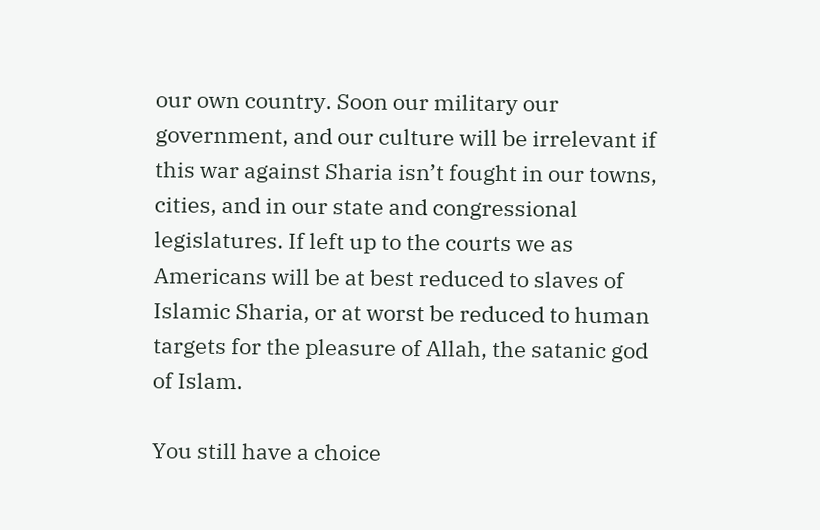our own country. Soon our military our government, and our culture will be irrelevant if this war against Sharia isn’t fought in our towns, cities, and in our state and congressional legislatures. If left up to the courts we as Americans will be at best reduced to slaves of Islamic Sharia, or at worst be reduced to human targets for the pleasure of Allah, the satanic god of Islam.

You still have a choice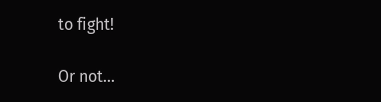to fight!

Or not…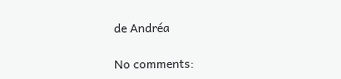de Andréa

No comments: